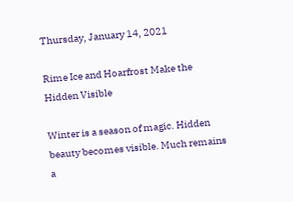Thursday, January 14, 2021

Rime Ice and Hoarfrost Make the Hidden Visible

Winter is a season of magic. Hidden beauty becomes visible. Much remains a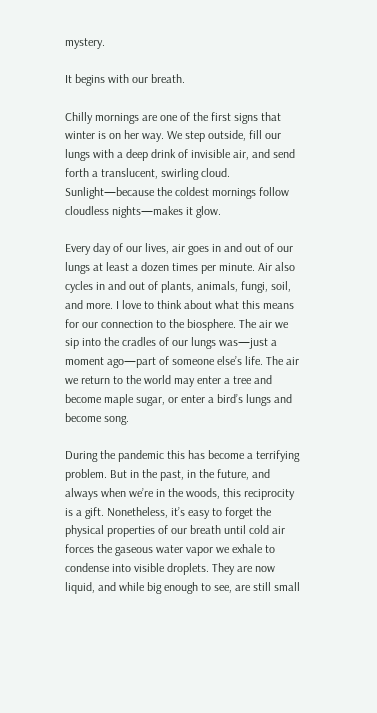mystery.

It begins with our breath.

Chilly mornings are one of the first signs that winter is on her way. We step outside, fill our lungs with a deep drink of invisible air, and send forth a translucent, swirling cloud. Sunlight—because the coldest mornings follow cloudless nights—makes it glow.

Every day of our lives, air goes in and out of our lungs at least a dozen times per minute. Air also cycles in and out of plants, animals, fungi, soil, and more. I love to think about what this means for our connection to the biosphere. The air we sip into the cradles of our lungs was—just a moment ago—part of someone else’s life. The air we return to the world may enter a tree and become maple sugar, or enter a bird’s lungs and become song.

During the pandemic this has become a terrifying problem. But in the past, in the future, and always when we’re in the woods, this reciprocity is a gift. Nonetheless, it’s easy to forget the physical properties of our breath until cold air forces the gaseous water vapor we exhale to condense into visible droplets. They are now liquid, and while big enough to see, are still small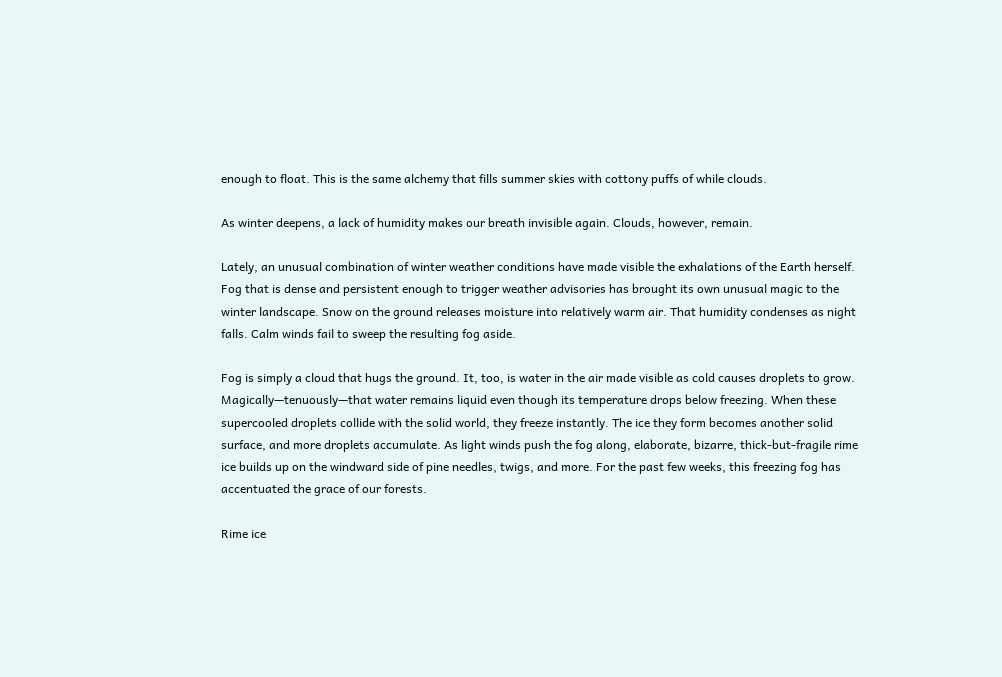enough to float. This is the same alchemy that fills summer skies with cottony puffs of while clouds.

As winter deepens, a lack of humidity makes our breath invisible again. Clouds, however, remain.

Lately, an unusual combination of winter weather conditions have made visible the exhalations of the Earth herself. Fog that is dense and persistent enough to trigger weather advisories has brought its own unusual magic to the winter landscape. Snow on the ground releases moisture into relatively warm air. That humidity condenses as night falls. Calm winds fail to sweep the resulting fog aside.

Fog is simply a cloud that hugs the ground. It, too, is water in the air made visible as cold causes droplets to grow. Magically—tenuously—that water remains liquid even though its temperature drops below freezing. When these supercooled droplets collide with the solid world, they freeze instantly. The ice they form becomes another solid surface, and more droplets accumulate. As light winds push the fog along, elaborate, bizarre, thick-but-fragile rime ice builds up on the windward side of pine needles, twigs, and more. For the past few weeks, this freezing fog has accentuated the grace of our forests.

Rime ice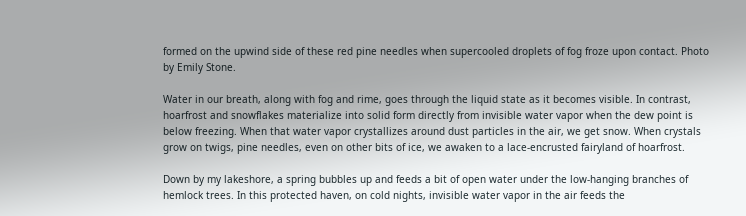formed on the upwind side of these red pine needles when supercooled droplets of fog froze upon contact. Photo by Emily Stone.

Water in our breath, along with fog and rime, goes through the liquid state as it becomes visible. In contrast, hoarfrost and snowflakes materialize into solid form directly from invisible water vapor when the dew point is below freezing. When that water vapor crystallizes around dust particles in the air, we get snow. When crystals grow on twigs, pine needles, even on other bits of ice, we awaken to a lace-encrusted fairyland of hoarfrost.

Down by my lakeshore, a spring bubbles up and feeds a bit of open water under the low-hanging branches of hemlock trees. In this protected haven, on cold nights, invisible water vapor in the air feeds the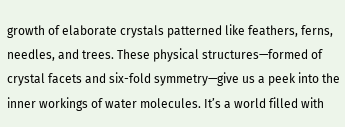growth of elaborate crystals patterned like feathers, ferns, needles, and trees. These physical structures—formed of crystal facets and six-fold symmetry—give us a peek into the inner workings of water molecules. It’s a world filled with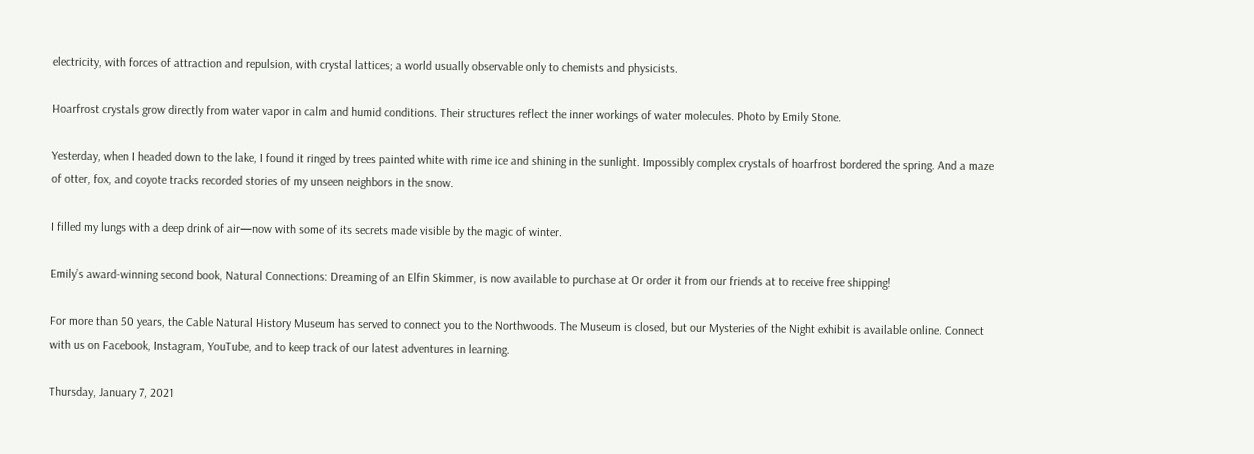electricity, with forces of attraction and repulsion, with crystal lattices; a world usually observable only to chemists and physicists.

Hoarfrost crystals grow directly from water vapor in calm and humid conditions. Their structures reflect the inner workings of water molecules. Photo by Emily Stone.

Yesterday, when I headed down to the lake, I found it ringed by trees painted white with rime ice and shining in the sunlight. Impossibly complex crystals of hoarfrost bordered the spring. And a maze of otter, fox, and coyote tracks recorded stories of my unseen neighbors in the snow.

I filled my lungs with a deep drink of air—now with some of its secrets made visible by the magic of winter.

Emily’s award-winning second book, Natural Connections: Dreaming of an Elfin Skimmer, is now available to purchase at Or order it from our friends at to receive free shipping!

For more than 50 years, the Cable Natural History Museum has served to connect you to the Northwoods. The Museum is closed, but our Mysteries of the Night exhibit is available online. Connect with us on Facebook, Instagram, YouTube, and to keep track of our latest adventures in learning.

Thursday, January 7, 2021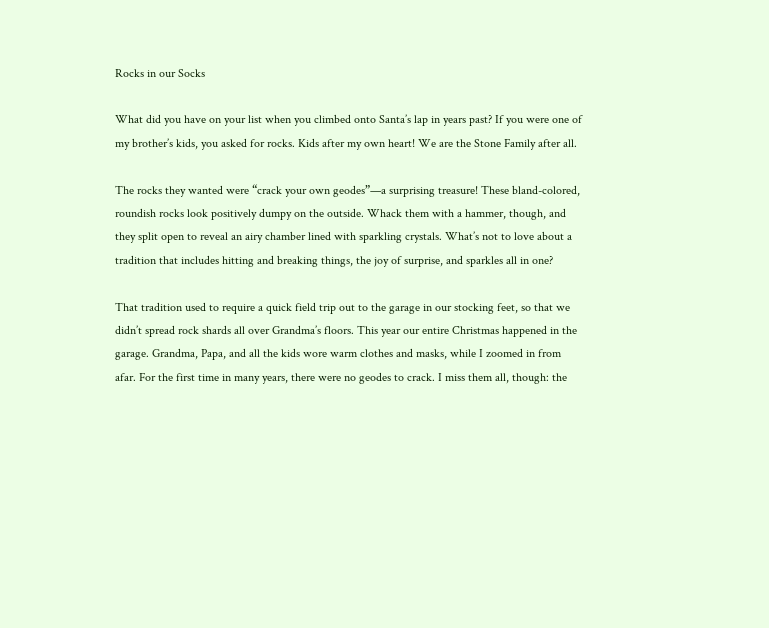Rocks in our Socks

What did you have on your list when you climbed onto Santa’s lap in years past? If you were one of my brother’s kids, you asked for rocks. Kids after my own heart! We are the Stone Family after all.

The rocks they wanted were “crack your own geodes”—a surprising treasure! These bland-colored, roundish rocks look positively dumpy on the outside. Whack them with a hammer, though, and they split open to reveal an airy chamber lined with sparkling crystals. What’s not to love about a tradition that includes hitting and breaking things, the joy of surprise, and sparkles all in one?

That tradition used to require a quick field trip out to the garage in our stocking feet, so that we didn’t spread rock shards all over Grandma’s floors. This year our entire Christmas happened in the garage. Grandma, Papa, and all the kids wore warm clothes and masks, while I zoomed in from afar. For the first time in many years, there were no geodes to crack. I miss them all, though: the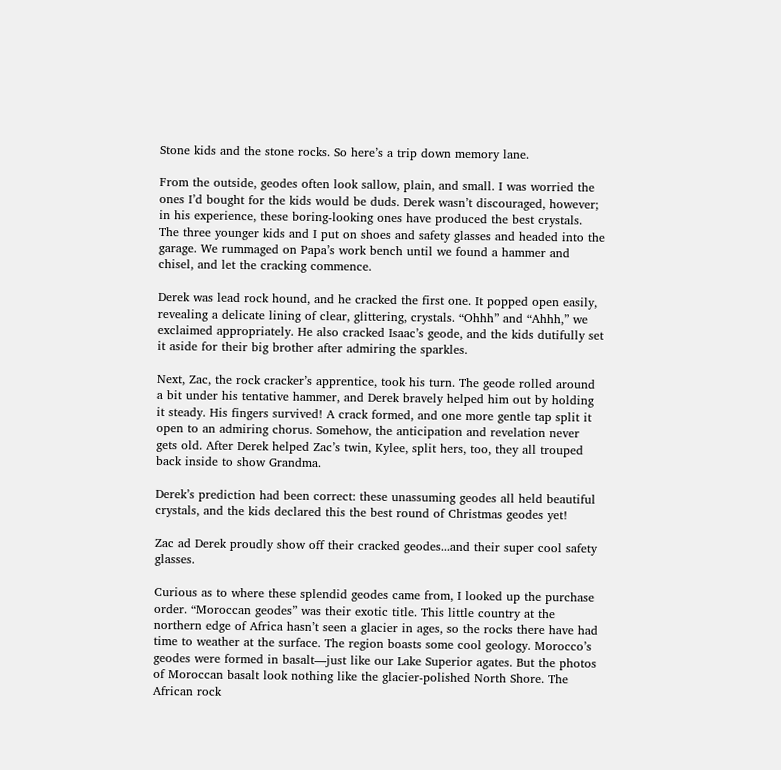Stone kids and the stone rocks. So here’s a trip down memory lane.

From the outside, geodes often look sallow, plain, and small. I was worried the ones I’d bought for the kids would be duds. Derek wasn’t discouraged, however; in his experience, these boring-looking ones have produced the best crystals. The three younger kids and I put on shoes and safety glasses and headed into the garage. We rummaged on Papa’s work bench until we found a hammer and chisel, and let the cracking commence.

Derek was lead rock hound, and he cracked the first one. It popped open easily, revealing a delicate lining of clear, glittering, crystals. “Ohhh” and “Ahhh,” we exclaimed appropriately. He also cracked Isaac’s geode, and the kids dutifully set it aside for their big brother after admiring the sparkles.

Next, Zac, the rock cracker’s apprentice, took his turn. The geode rolled around a bit under his tentative hammer, and Derek bravely helped him out by holding it steady. His fingers survived! A crack formed, and one more gentle tap split it open to an admiring chorus. Somehow, the anticipation and revelation never gets old. After Derek helped Zac’s twin, Kylee, split hers, too, they all trouped back inside to show Grandma.

Derek’s prediction had been correct: these unassuming geodes all held beautiful crystals, and the kids declared this the best round of Christmas geodes yet!

Zac ad Derek proudly show off their cracked geodes...and their super cool safety glasses.

Curious as to where these splendid geodes came from, I looked up the purchase order. “Moroccan geodes” was their exotic title. This little country at the northern edge of Africa hasn’t seen a glacier in ages, so the rocks there have had time to weather at the surface. The region boasts some cool geology. Morocco’s geodes were formed in basalt—just like our Lake Superior agates. But the photos of Moroccan basalt look nothing like the glacier-polished North Shore. The African rock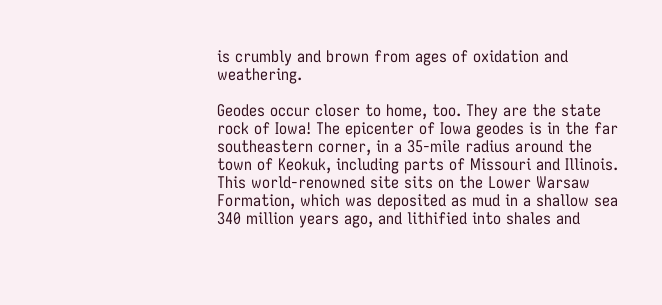is crumbly and brown from ages of oxidation and weathering.

Geodes occur closer to home, too. They are the state rock of Iowa! The epicenter of Iowa geodes is in the far southeastern corner, in a 35-mile radius around the town of Keokuk, including parts of Missouri and Illinois. This world-renowned site sits on the Lower Warsaw Formation, which was deposited as mud in a shallow sea 340 million years ago, and lithified into shales and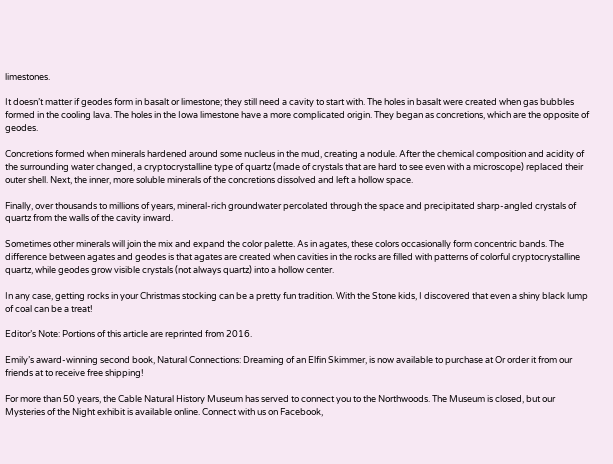limestones.

It doesn’t matter if geodes form in basalt or limestone; they still need a cavity to start with. The holes in basalt were created when gas bubbles formed in the cooling lava. The holes in the Iowa limestone have a more complicated origin. They began as concretions, which are the opposite of geodes.

Concretions formed when minerals hardened around some nucleus in the mud, creating a nodule. After the chemical composition and acidity of the surrounding water changed, a cryptocrystalline type of quartz (made of crystals that are hard to see even with a microscope) replaced their outer shell. Next, the inner, more soluble minerals of the concretions dissolved and left a hollow space.

Finally, over thousands to millions of years, mineral-rich groundwater percolated through the space and precipitated sharp-angled crystals of quartz from the walls of the cavity inward.

Sometimes other minerals will join the mix and expand the color palette. As in agates, these colors occasionally form concentric bands. The difference between agates and geodes is that agates are created when cavities in the rocks are filled with patterns of colorful cryptocrystalline quartz, while geodes grow visible crystals (not always quartz) into a hollow center.

In any case, getting rocks in your Christmas stocking can be a pretty fun tradition. With the Stone kids, I discovered that even a shiny black lump of coal can be a treat!

Editor’s Note: Portions of this article are reprinted from 2016.

Emily’s award-winning second book, Natural Connections: Dreaming of an Elfin Skimmer, is now available to purchase at Or order it from our friends at to receive free shipping!

For more than 50 years, the Cable Natural History Museum has served to connect you to the Northwoods. The Museum is closed, but our Mysteries of the Night exhibit is available online. Connect with us on Facebook,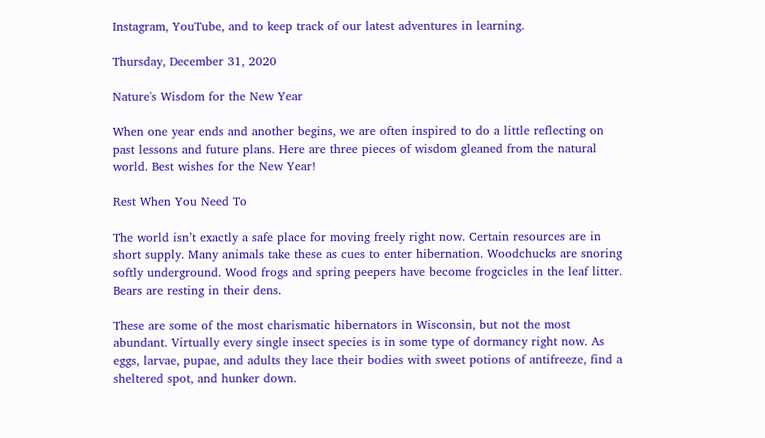Instagram, YouTube, and to keep track of our latest adventures in learning.

Thursday, December 31, 2020

Nature's Wisdom for the New Year

When one year ends and another begins, we are often inspired to do a little reflecting on past lessons and future plans. Here are three pieces of wisdom gleaned from the natural world. Best wishes for the New Year!

Rest When You Need To

The world isn’t exactly a safe place for moving freely right now. Certain resources are in short supply. Many animals take these as cues to enter hibernation. Woodchucks are snoring softly underground. Wood frogs and spring peepers have become frogcicles in the leaf litter. Bears are resting in their dens.

These are some of the most charismatic hibernators in Wisconsin, but not the most abundant. Virtually every single insect species is in some type of dormancy right now. As eggs, larvae, pupae, and adults they lace their bodies with sweet potions of antifreeze, find a sheltered spot, and hunker down.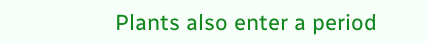Plants also enter a period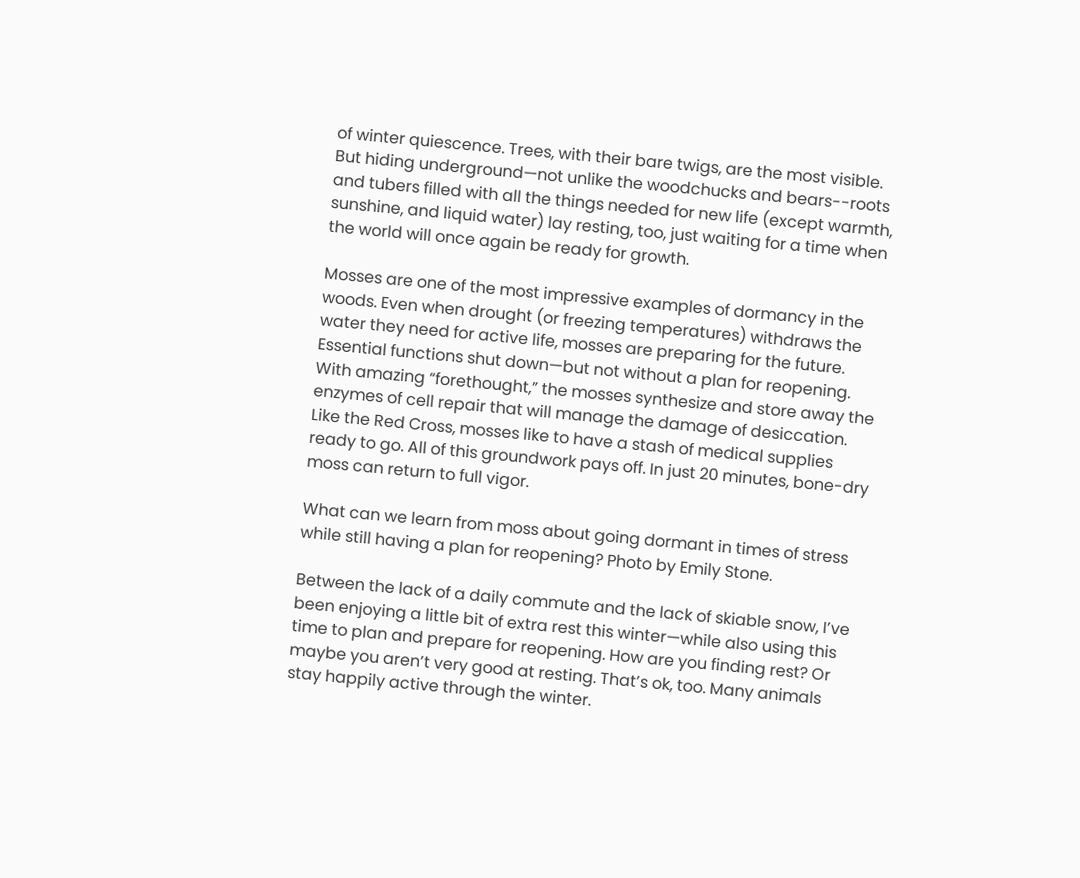of winter quiescence. Trees, with their bare twigs, are the most visible. But hiding underground—not unlike the woodchucks and bears--roots and tubers filled with all the things needed for new life (except warmth, sunshine, and liquid water) lay resting, too, just waiting for a time when the world will once again be ready for growth.

Mosses are one of the most impressive examples of dormancy in the woods. Even when drought (or freezing temperatures) withdraws the water they need for active life, mosses are preparing for the future. Essential functions shut down—but not without a plan for reopening. With amazing “forethought,” the mosses synthesize and store away the enzymes of cell repair that will manage the damage of desiccation. Like the Red Cross, mosses like to have a stash of medical supplies ready to go. All of this groundwork pays off. In just 20 minutes, bone-dry moss can return to full vigor.

What can we learn from moss about going dormant in times of stress while still having a plan for reopening? Photo by Emily Stone.

Between the lack of a daily commute and the lack of skiable snow, I’ve been enjoying a little bit of extra rest this winter—while also using this time to plan and prepare for reopening. How are you finding rest? Or maybe you aren’t very good at resting. That’s ok, too. Many animals stay happily active through the winter.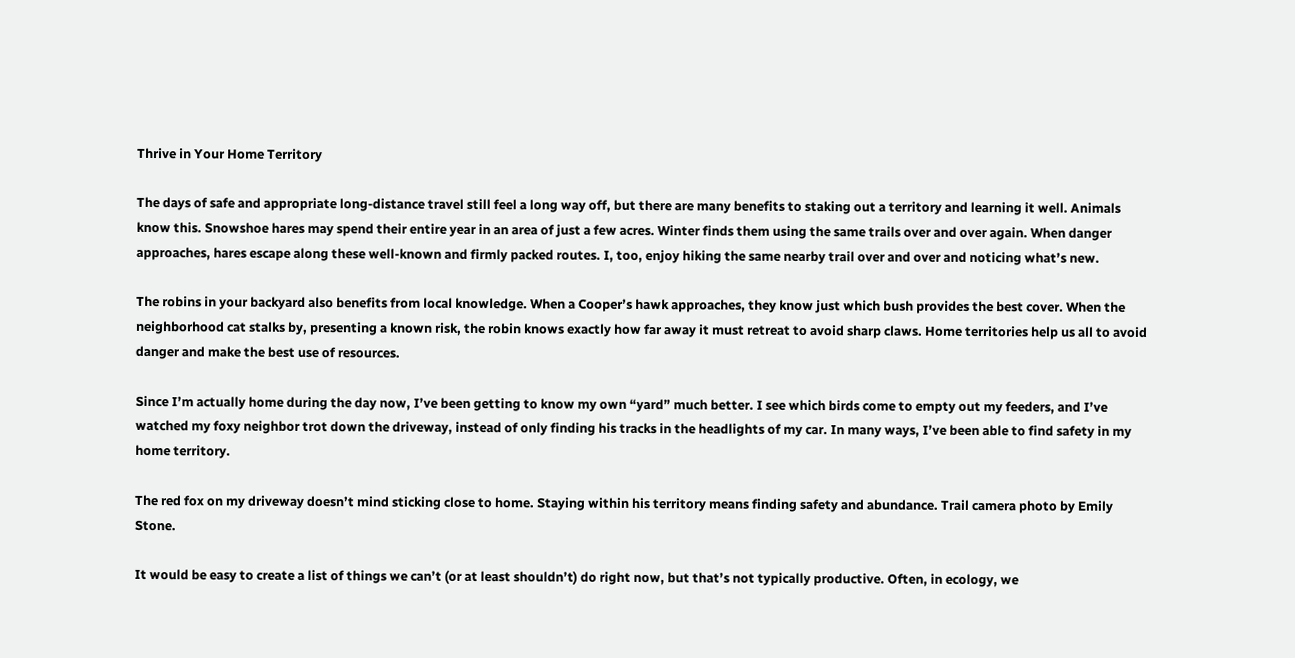Thrive in Your Home Territory

The days of safe and appropriate long-distance travel still feel a long way off, but there are many benefits to staking out a territory and learning it well. Animals know this. Snowshoe hares may spend their entire year in an area of just a few acres. Winter finds them using the same trails over and over again. When danger approaches, hares escape along these well-known and firmly packed routes. I, too, enjoy hiking the same nearby trail over and over and noticing what’s new.

The robins in your backyard also benefits from local knowledge. When a Cooper’s hawk approaches, they know just which bush provides the best cover. When the neighborhood cat stalks by, presenting a known risk, the robin knows exactly how far away it must retreat to avoid sharp claws. Home territories help us all to avoid danger and make the best use of resources.

Since I’m actually home during the day now, I’ve been getting to know my own “yard” much better. I see which birds come to empty out my feeders, and I’ve watched my foxy neighbor trot down the driveway, instead of only finding his tracks in the headlights of my car. In many ways, I’ve been able to find safety in my home territory.

The red fox on my driveway doesn’t mind sticking close to home. Staying within his territory means finding safety and abundance. Trail camera photo by Emily Stone.

It would be easy to create a list of things we can’t (or at least shouldn’t) do right now, but that’s not typically productive. Often, in ecology, we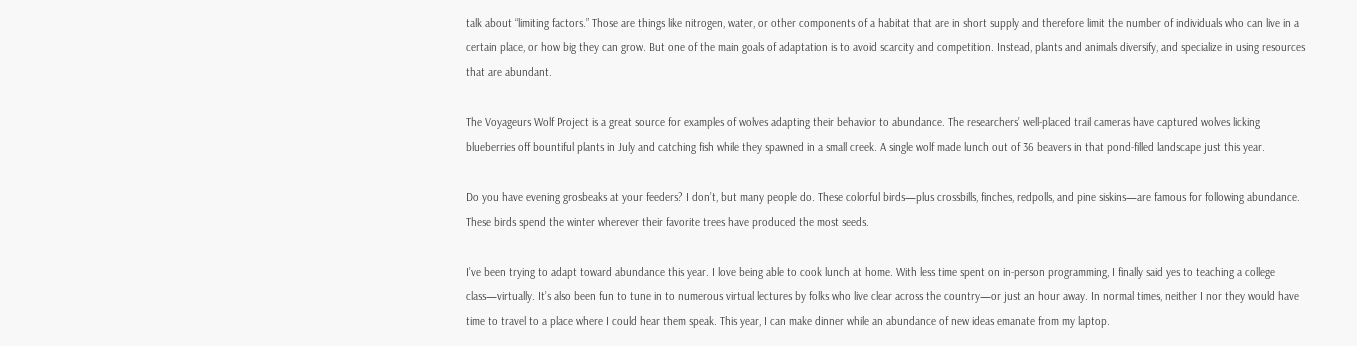talk about “limiting factors.” Those are things like nitrogen, water, or other components of a habitat that are in short supply and therefore limit the number of individuals who can live in a certain place, or how big they can grow. But one of the main goals of adaptation is to avoid scarcity and competition. Instead, plants and animals diversify, and specialize in using resources that are abundant.

The Voyageurs Wolf Project is a great source for examples of wolves adapting their behavior to abundance. The researchers’ well-placed trail cameras have captured wolves licking blueberries off bountiful plants in July and catching fish while they spawned in a small creek. A single wolf made lunch out of 36 beavers in that pond-filled landscape just this year.

Do you have evening grosbeaks at your feeders? I don’t, but many people do. These colorful birds—plus crossbills, finches, redpolls, and pine siskins—are famous for following abundance. These birds spend the winter wherever their favorite trees have produced the most seeds.

I’ve been trying to adapt toward abundance this year. I love being able to cook lunch at home. With less time spent on in-person programming, I finally said yes to teaching a college class—virtually. It’s also been fun to tune in to numerous virtual lectures by folks who live clear across the country—or just an hour away. In normal times, neither I nor they would have time to travel to a place where I could hear them speak. This year, I can make dinner while an abundance of new ideas emanate from my laptop.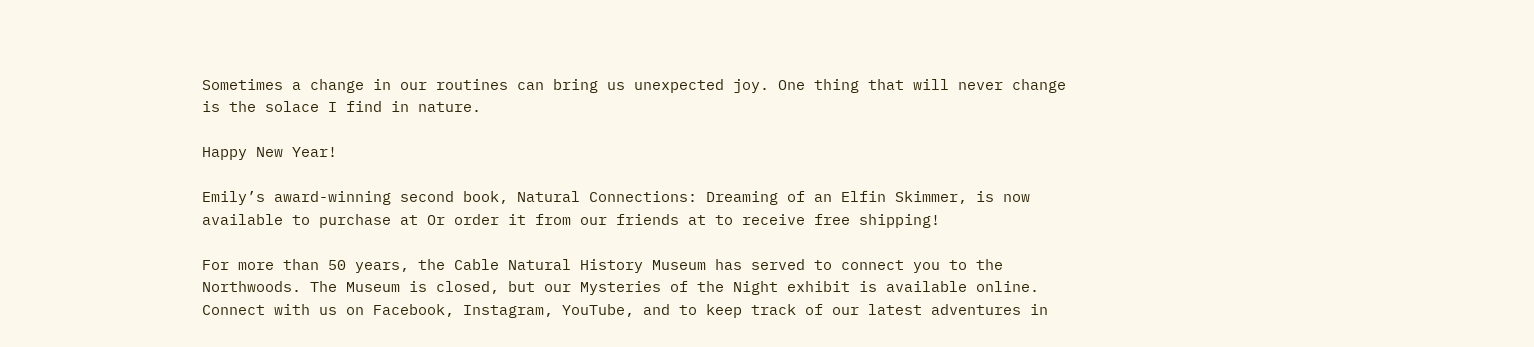Sometimes a change in our routines can bring us unexpected joy. One thing that will never change is the solace I find in nature.

Happy New Year!

Emily’s award-winning second book, Natural Connections: Dreaming of an Elfin Skimmer, is now available to purchase at Or order it from our friends at to receive free shipping!

For more than 50 years, the Cable Natural History Museum has served to connect you to the Northwoods. The Museum is closed, but our Mysteries of the Night exhibit is available online. Connect with us on Facebook, Instagram, YouTube, and to keep track of our latest adventures in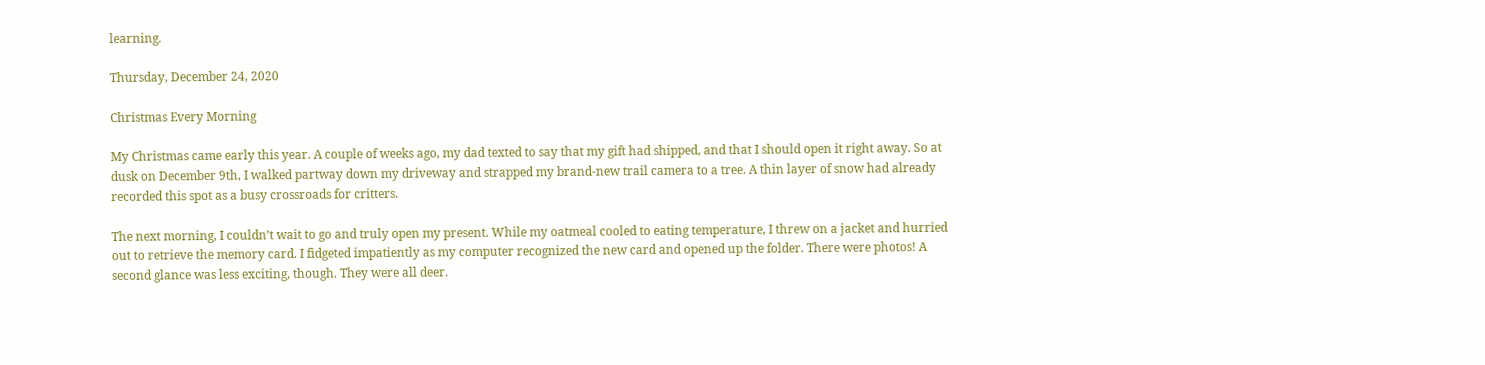learning.

Thursday, December 24, 2020

Christmas Every Morning

My Christmas came early this year. A couple of weeks ago, my dad texted to say that my gift had shipped, and that I should open it right away. So at dusk on December 9th, I walked partway down my driveway and strapped my brand-new trail camera to a tree. A thin layer of snow had already recorded this spot as a busy crossroads for critters.

The next morning, I couldn’t wait to go and truly open my present. While my oatmeal cooled to eating temperature, I threw on a jacket and hurried out to retrieve the memory card. I fidgeted impatiently as my computer recognized the new card and opened up the folder. There were photos! A second glance was less exciting, though. They were all deer.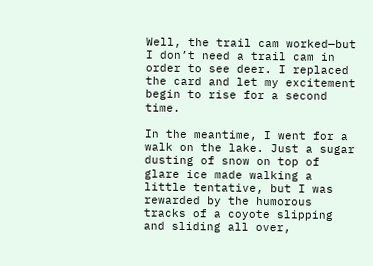Well, the trail cam worked—but I don’t need a trail cam in order to see deer. I replaced the card and let my excitement begin to rise for a second time.

In the meantime, I went for a walk on the lake. Just a sugar dusting of snow on top of glare ice made walking a little tentative, but I was rewarded by the humorous tracks of a coyote slipping and sliding all over,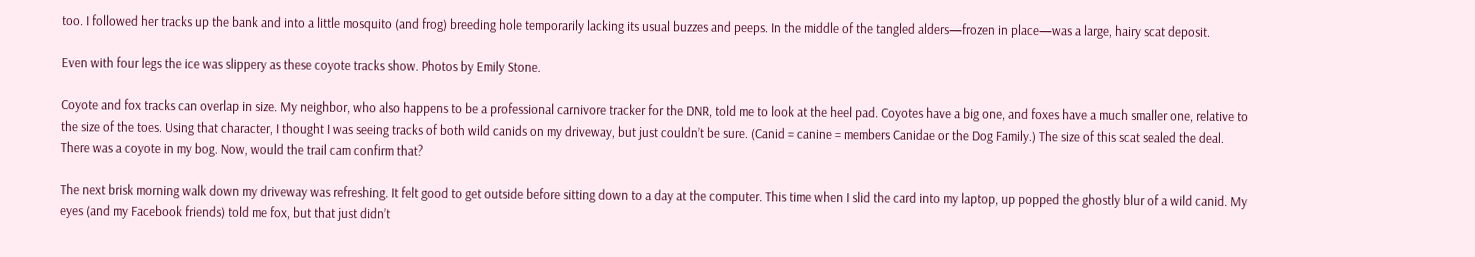too. I followed her tracks up the bank and into a little mosquito (and frog) breeding hole temporarily lacking its usual buzzes and peeps. In the middle of the tangled alders—frozen in place—was a large, hairy scat deposit.

Even with four legs the ice was slippery as these coyote tracks show. Photos by Emily Stone.

Coyote and fox tracks can overlap in size. My neighbor, who also happens to be a professional carnivore tracker for the DNR, told me to look at the heel pad. Coyotes have a big one, and foxes have a much smaller one, relative to the size of the toes. Using that character, I thought I was seeing tracks of both wild canids on my driveway, but just couldn’t be sure. (Canid = canine = members Canidae or the Dog Family.) The size of this scat sealed the deal. There was a coyote in my bog. Now, would the trail cam confirm that?

The next brisk morning walk down my driveway was refreshing. It felt good to get outside before sitting down to a day at the computer. This time when I slid the card into my laptop, up popped the ghostly blur of a wild canid. My eyes (and my Facebook friends) told me fox, but that just didn’t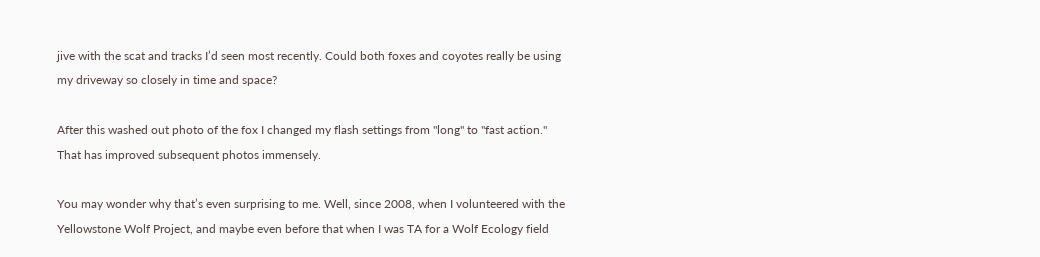jive with the scat and tracks I’d seen most recently. Could both foxes and coyotes really be using my driveway so closely in time and space?

After this washed out photo of the fox I changed my flash settings from "long" to "fast action." That has improved subsequent photos immensely.

You may wonder why that’s even surprising to me. Well, since 2008, when I volunteered with the Yellowstone Wolf Project, and maybe even before that when I was TA for a Wolf Ecology field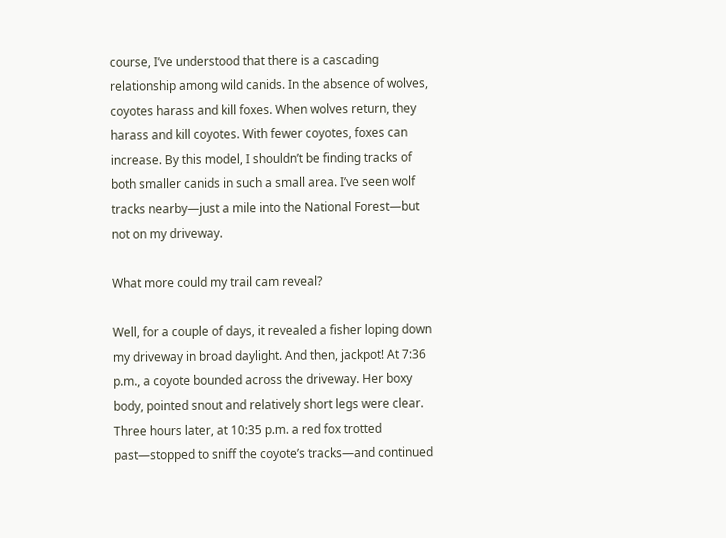course, I’ve understood that there is a cascading relationship among wild canids. In the absence of wolves, coyotes harass and kill foxes. When wolves return, they harass and kill coyotes. With fewer coyotes, foxes can increase. By this model, I shouldn’t be finding tracks of both smaller canids in such a small area. I’ve seen wolf tracks nearby—just a mile into the National Forest—but not on my driveway.

What more could my trail cam reveal?

Well, for a couple of days, it revealed a fisher loping down my driveway in broad daylight. And then, jackpot! At 7:36 p.m., a coyote bounded across the driveway. Her boxy body, pointed snout and relatively short legs were clear. Three hours later, at 10:35 p.m. a red fox trotted past—stopped to sniff the coyote’s tracks—and continued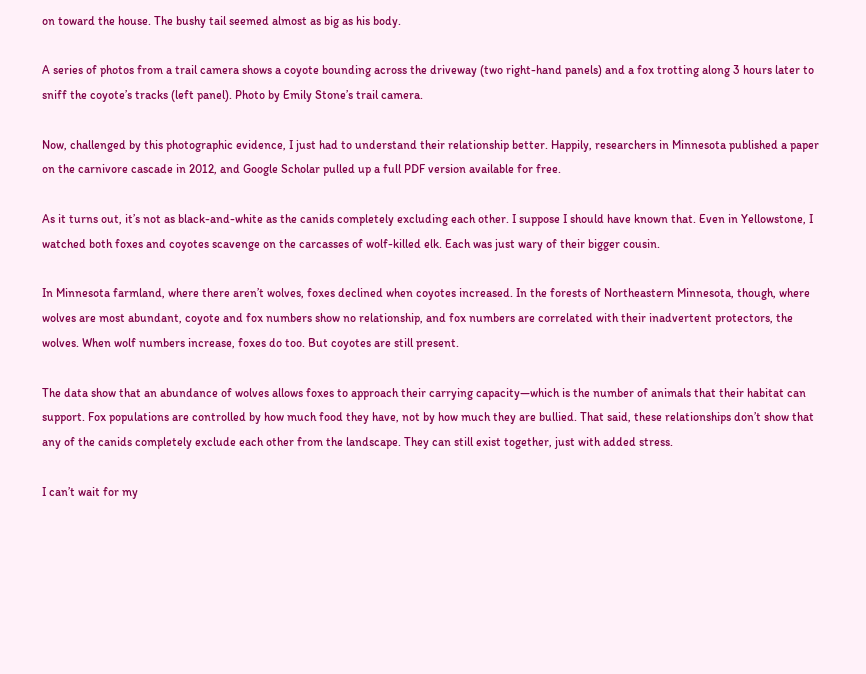on toward the house. The bushy tail seemed almost as big as his body.

A series of photos from a trail camera shows a coyote bounding across the driveway (two right-hand panels) and a fox trotting along 3 hours later to sniff the coyote’s tracks (left panel). Photo by Emily Stone’s trail camera.

Now, challenged by this photographic evidence, I just had to understand their relationship better. Happily, researchers in Minnesota published a paper on the carnivore cascade in 2012, and Google Scholar pulled up a full PDF version available for free.

As it turns out, it’s not as black-and-white as the canids completely excluding each other. I suppose I should have known that. Even in Yellowstone, I watched both foxes and coyotes scavenge on the carcasses of wolf-killed elk. Each was just wary of their bigger cousin.

In Minnesota farmland, where there aren’t wolves, foxes declined when coyotes increased. In the forests of Northeastern Minnesota, though, where wolves are most abundant, coyote and fox numbers show no relationship, and fox numbers are correlated with their inadvertent protectors, the wolves. When wolf numbers increase, foxes do too. But coyotes are still present.

The data show that an abundance of wolves allows foxes to approach their carrying capacity—which is the number of animals that their habitat can support. Fox populations are controlled by how much food they have, not by how much they are bullied. That said, these relationships don’t show that any of the canids completely exclude each other from the landscape. They can still exist together, just with added stress.

I can’t wait for my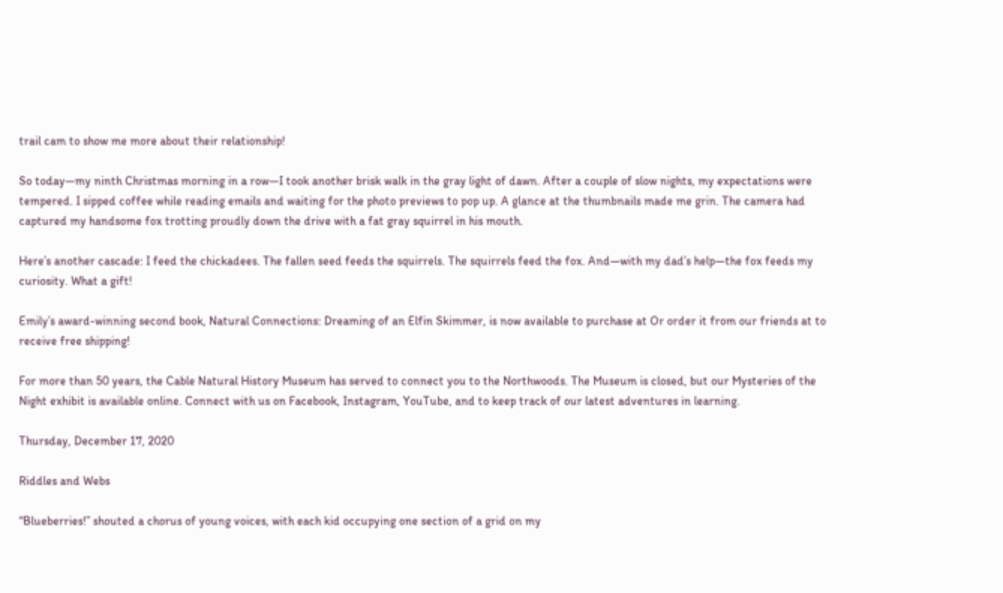trail cam to show me more about their relationship!

So today—my ninth Christmas morning in a row—I took another brisk walk in the gray light of dawn. After a couple of slow nights, my expectations were tempered. I sipped coffee while reading emails and waiting for the photo previews to pop up. A glance at the thumbnails made me grin. The camera had captured my handsome fox trotting proudly down the drive with a fat gray squirrel in his mouth.

Here’s another cascade: I feed the chickadees. The fallen seed feeds the squirrels. The squirrels feed the fox. And—with my dad’s help—the fox feeds my curiosity. What a gift!

Emily’s award-winning second book, Natural Connections: Dreaming of an Elfin Skimmer, is now available to purchase at Or order it from our friends at to receive free shipping!

For more than 50 years, the Cable Natural History Museum has served to connect you to the Northwoods. The Museum is closed, but our Mysteries of the Night exhibit is available online. Connect with us on Facebook, Instagram, YouTube, and to keep track of our latest adventures in learning.

Thursday, December 17, 2020

Riddles and Webs

“Blueberries!” shouted a chorus of young voices, with each kid occupying one section of a grid on my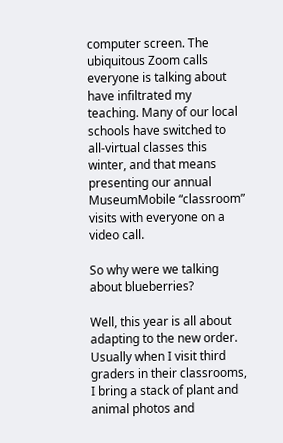computer screen. The ubiquitous Zoom calls everyone is talking about have infiltrated my teaching. Many of our local schools have switched to all-virtual classes this winter, and that means presenting our annual MuseumMobile “classroom” visits with everyone on a video call.

So why were we talking about blueberries?

Well, this year is all about adapting to the new order. Usually when I visit third graders in their classrooms, I bring a stack of plant and animal photos and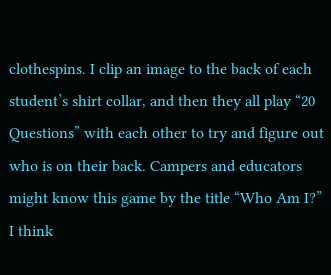clothespins. I clip an image to the back of each student’s shirt collar, and then they all play “20 Questions” with each other to try and figure out who is on their back. Campers and educators might know this game by the title “Who Am I?” I think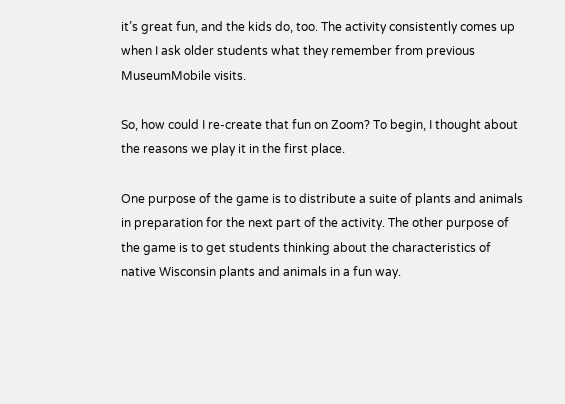it’s great fun, and the kids do, too. The activity consistently comes up when I ask older students what they remember from previous MuseumMobile visits.

So, how could I re-create that fun on Zoom? To begin, I thought about the reasons we play it in the first place.

One purpose of the game is to distribute a suite of plants and animals in preparation for the next part of the activity. The other purpose of the game is to get students thinking about the characteristics of native Wisconsin plants and animals in a fun way.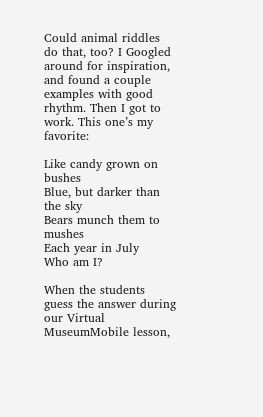Could animal riddles do that, too? I Googled around for inspiration, and found a couple examples with good rhythm. Then I got to work. This one’s my favorite:

Like candy grown on bushes
Blue, but darker than the sky
Bears munch them to mushes
Each year in July
Who am I?

When the students guess the answer during our Virtual MuseumMobile lesson,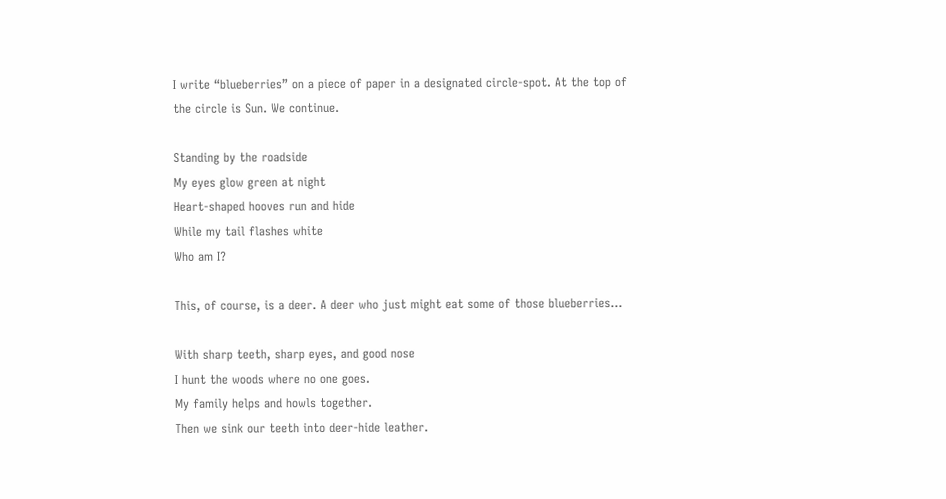I write “blueberries” on a piece of paper in a designated circle-spot. At the top of the circle is Sun. We continue.

Standing by the roadside
My eyes glow green at night
Heart-shaped hooves run and hide
While my tail flashes white
Who am I?

This, of course, is a deer. A deer who just might eat some of those blueberries…

With sharp teeth, sharp eyes, and good nose
I hunt the woods where no one goes.
My family helps and howls together.
Then we sink our teeth into deer-hide leather.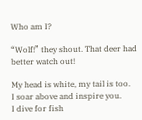Who am I?

“Wolf!” they shout. That deer had better watch out!

My head is white, my tail is too.
I soar above and inspire you.
I dive for fish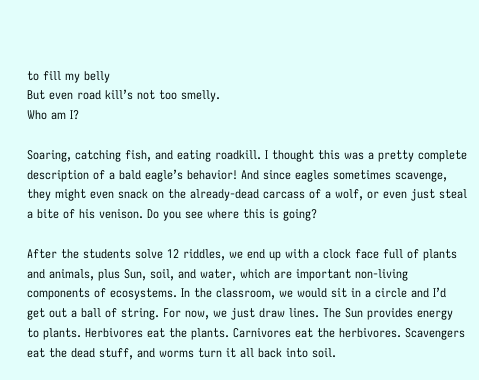to fill my belly
But even road kill’s not too smelly.
Who am I?

Soaring, catching fish, and eating roadkill. I thought this was a pretty complete description of a bald eagle’s behavior! And since eagles sometimes scavenge, they might even snack on the already-dead carcass of a wolf, or even just steal a bite of his venison. Do you see where this is going?

After the students solve 12 riddles, we end up with a clock face full of plants and animals, plus Sun, soil, and water, which are important non-living components of ecosystems. In the classroom, we would sit in a circle and I’d get out a ball of string. For now, we just draw lines. The Sun provides energy to plants. Herbivores eat the plants. Carnivores eat the herbivores. Scavengers eat the dead stuff, and worms turn it all back into soil.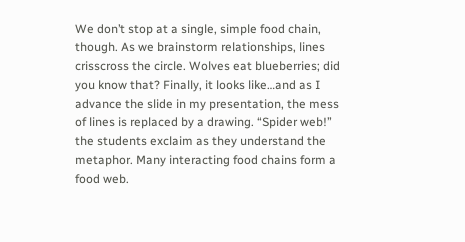We don’t stop at a single, simple food chain, though. As we brainstorm relationships, lines crisscross the circle. Wolves eat blueberries; did you know that? Finally, it looks like…and as I advance the slide in my presentation, the mess of lines is replaced by a drawing. “Spider web!” the students exclaim as they understand the metaphor. Many interacting food chains form a food web.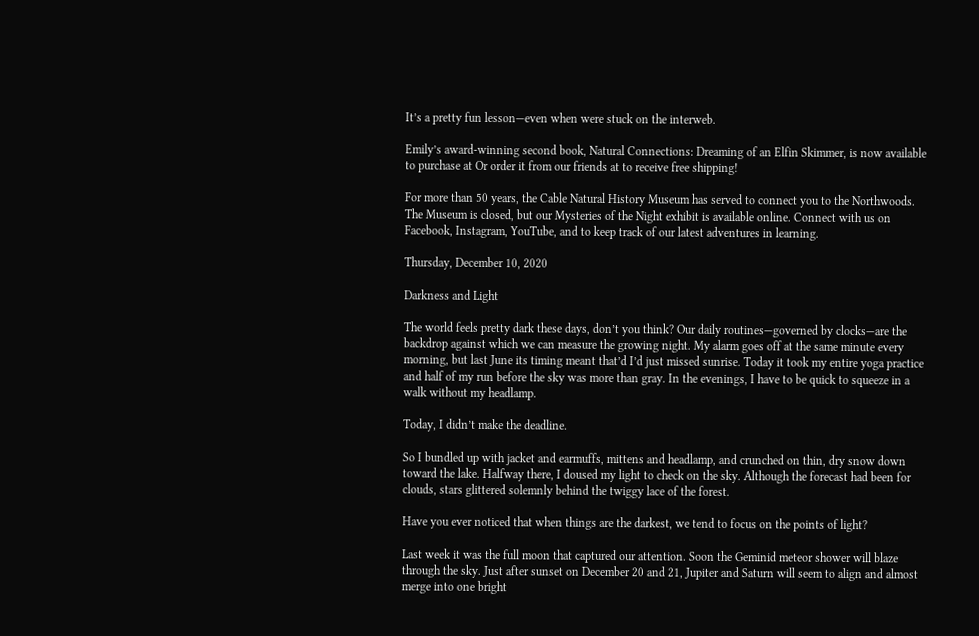It’s a pretty fun lesson—even when were stuck on the interweb.

Emily’s award-winning second book, Natural Connections: Dreaming of an Elfin Skimmer, is now available to purchase at Or order it from our friends at to receive free shipping!

For more than 50 years, the Cable Natural History Museum has served to connect you to the Northwoods. The Museum is closed, but our Mysteries of the Night exhibit is available online. Connect with us on Facebook, Instagram, YouTube, and to keep track of our latest adventures in learning.

Thursday, December 10, 2020

Darkness and Light

The world feels pretty dark these days, don’t you think? Our daily routines—governed by clocks—are the backdrop against which we can measure the growing night. My alarm goes off at the same minute every morning, but last June its timing meant that’d I’d just missed sunrise. Today it took my entire yoga practice and half of my run before the sky was more than gray. In the evenings, I have to be quick to squeeze in a walk without my headlamp.

Today, I didn’t make the deadline.

So I bundled up with jacket and earmuffs, mittens and headlamp, and crunched on thin, dry snow down toward the lake. Halfway there, I doused my light to check on the sky. Although the forecast had been for clouds, stars glittered solemnly behind the twiggy lace of the forest.

Have you ever noticed that when things are the darkest, we tend to focus on the points of light?

Last week it was the full moon that captured our attention. Soon the Geminid meteor shower will blaze through the sky. Just after sunset on December 20 and 21, Jupiter and Saturn will seem to align and almost merge into one bright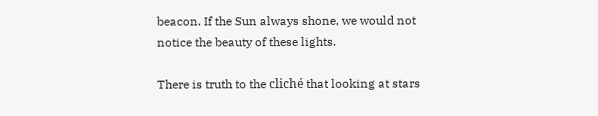beacon. If the Sun always shone, we would not notice the beauty of these lights.

There is truth to the cliché that looking at stars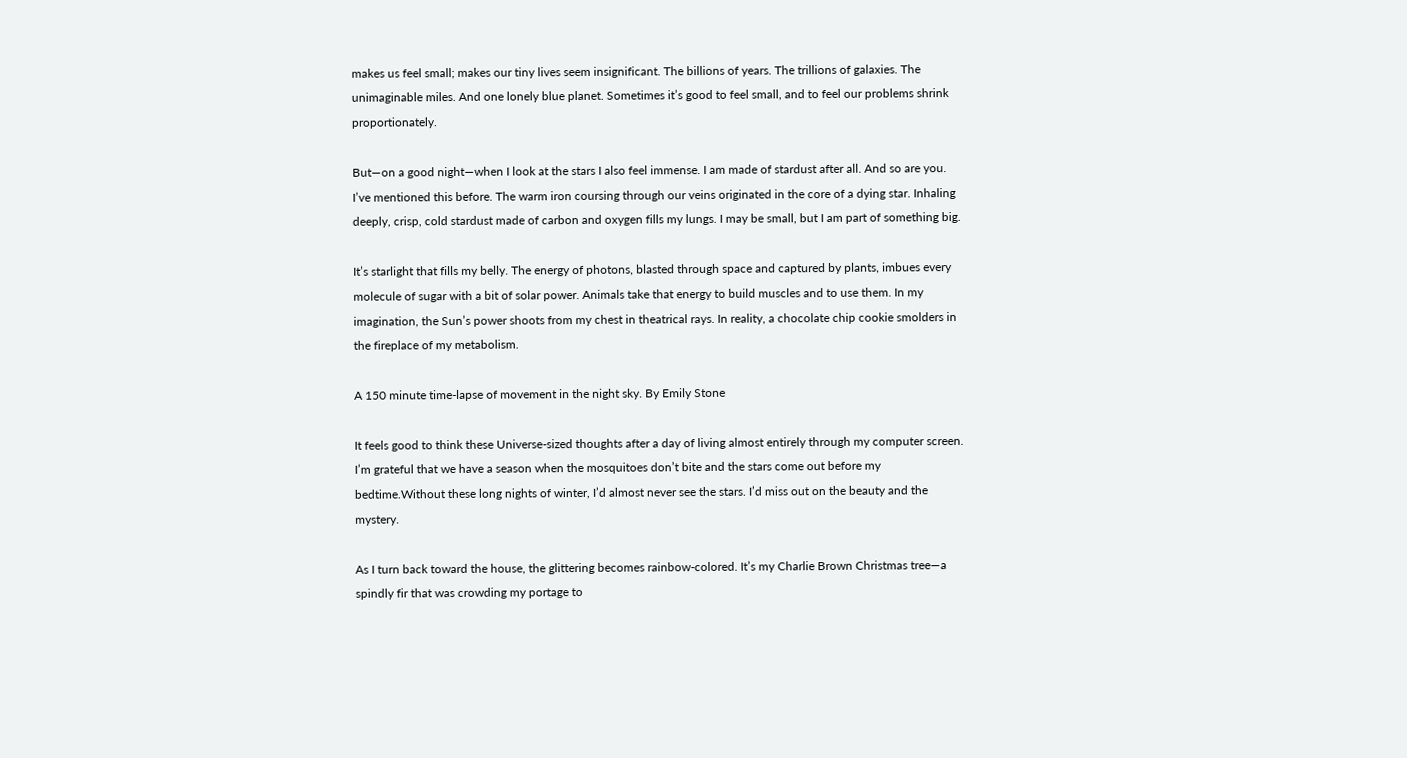makes us feel small; makes our tiny lives seem insignificant. The billions of years. The trillions of galaxies. The unimaginable miles. And one lonely blue planet. Sometimes it’s good to feel small, and to feel our problems shrink proportionately.

But—on a good night—when I look at the stars I also feel immense. I am made of stardust after all. And so are you. I’ve mentioned this before. The warm iron coursing through our veins originated in the core of a dying star. Inhaling deeply, crisp, cold stardust made of carbon and oxygen fills my lungs. I may be small, but I am part of something big.

It’s starlight that fills my belly. The energy of photons, blasted through space and captured by plants, imbues every molecule of sugar with a bit of solar power. Animals take that energy to build muscles and to use them. In my imagination, the Sun’s power shoots from my chest in theatrical rays. In reality, a chocolate chip cookie smolders in the fireplace of my metabolism.

A 150 minute time-lapse of movement in the night sky. By Emily Stone

It feels good to think these Universe-sized thoughts after a day of living almost entirely through my computer screen. I’m grateful that we have a season when the mosquitoes don’t bite and the stars come out before my bedtime.Without these long nights of winter, I’d almost never see the stars. I’d miss out on the beauty and the mystery.

As I turn back toward the house, the glittering becomes rainbow-colored. It’s my Charlie Brown Christmas tree—a spindly fir that was crowding my portage to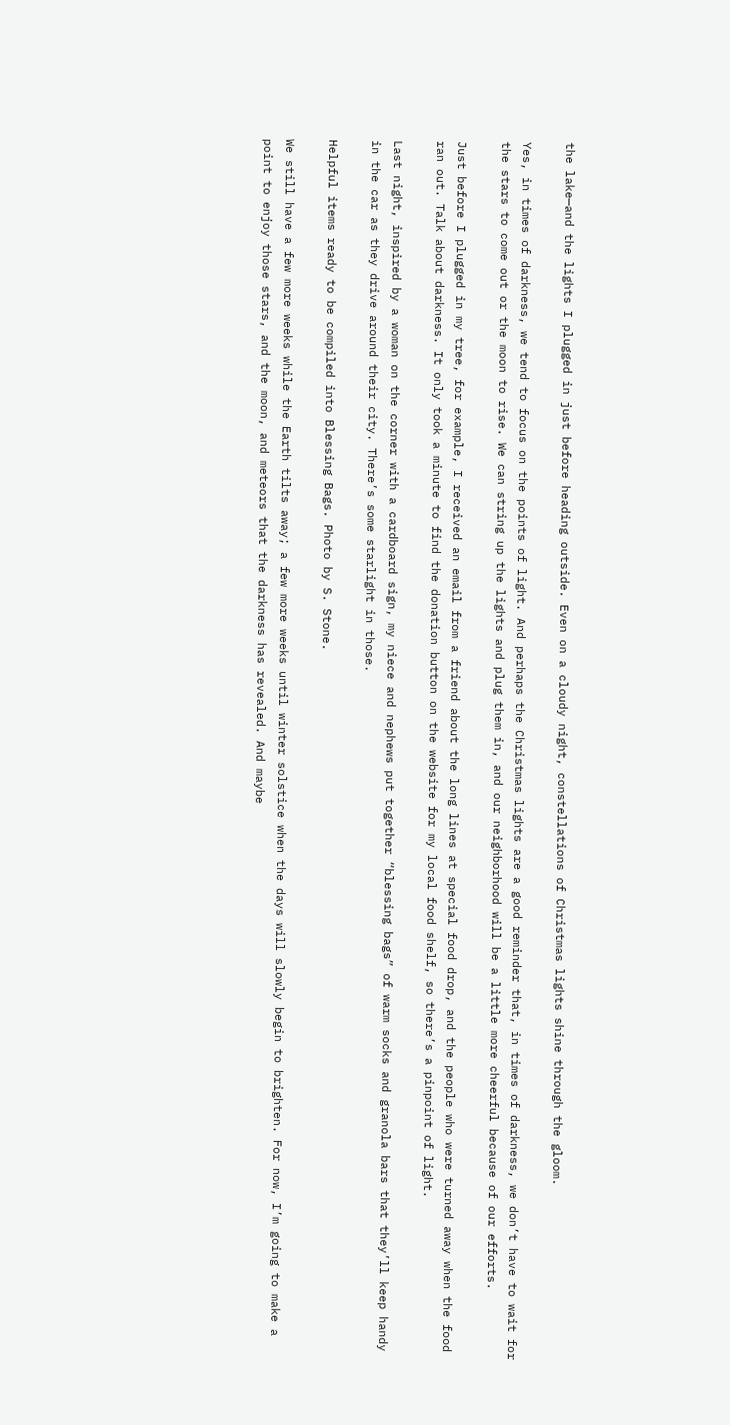the lake—and the lights I plugged in just before heading outside. Even on a cloudy night, constellations of Christmas lights shine through the gloom.

Yes, in times of darkness, we tend to focus on the points of light. And perhaps the Christmas lights are a good reminder that, in times of darkness, we don’t have to wait for the stars to come out or the moon to rise. We can string up the lights and plug them in, and our neighborhood will be a little more cheerful because of our efforts.

Just before I plugged in my tree, for example, I received an email from a friend about the long lines at special food drop, and the people who were turned away when the food ran out. Talk about darkness. It only took a minute to find the donation button on the website for my local food shelf, so there’s a pinpoint of light.

Last night, inspired by a woman on the corner with a cardboard sign, my niece and nephews put together “blessing bags” of warm socks and granola bars that they’ll keep handy in the car as they drive around their city. There’s some starlight in those.

Helpful items ready to be compiled into Blessing Bags. Photo by S. Stone.

We still have a few more weeks while the Earth tilts away; a few more weeks until winter solstice when the days will slowly begin to brighten. For now, I’m going to make a point to enjoy those stars, and the moon, and meteors that the darkness has revealed. And maybe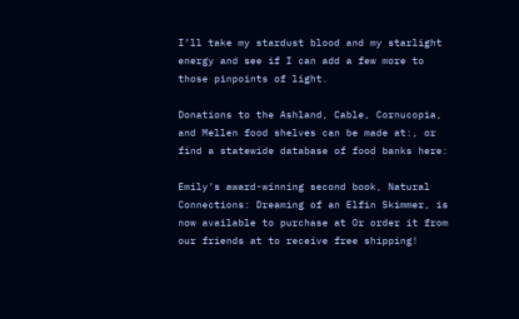I’ll take my stardust blood and my starlight energy and see if I can add a few more to those pinpoints of light.

Donations to the Ashland, Cable, Cornucopia, and Mellen food shelves can be made at:, or find a statewide database of food banks here:

Emily’s award-winning second book, Natural Connections: Dreaming of an Elfin Skimmer, is now available to purchase at Or order it from our friends at to receive free shipping!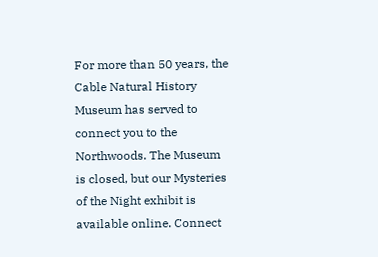For more than 50 years, the Cable Natural History Museum has served to connect you to the Northwoods. The Museum is closed, but our Mysteries of the Night exhibit is available online. Connect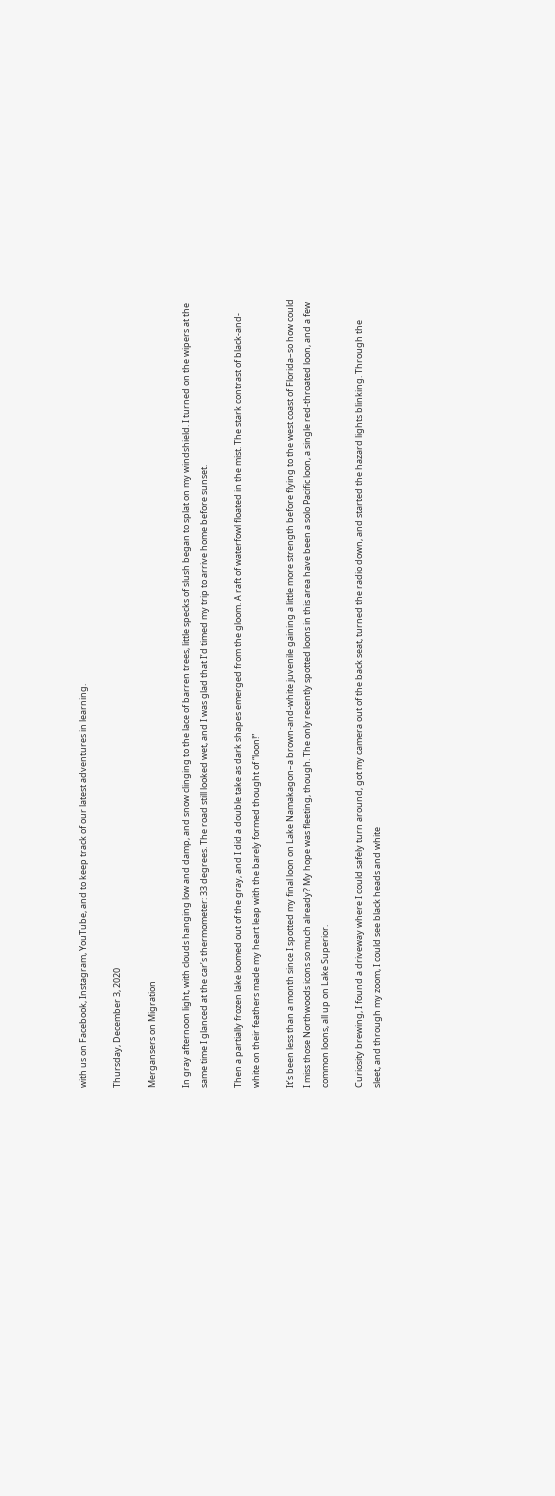with us on Facebook, Instagram, YouTube, and to keep track of our latest adventures in learning.

Thursday, December 3, 2020

Mergansers on Migration

In gray afternoon light, with clouds hanging low and damp, and snow clinging to the lace of barren trees, little specks of slush began to splat on my windshield. I turned on the wipers at the same time I glanced at the car’s thermometer: 33 degrees. The road still looked wet, and I was glad that I’d timed my trip to arrive home before sunset.

Then a partially frozen lake loomed out of the gray, and I did a double take as dark shapes emerged from the gloom. A raft of waterfowl floated in the mist. The stark contrast of black-and-white on their feathers made my heart leap with the barely formed thought of “loon!”

It’s been less than a month since I spotted my final loon on Lake Namakagon–a brown-and-white juvenile gaining a little more strength before flying to the west coast of Florida–so how could I miss those Northwoods icons so much already? My hope was fleeting, though. The only recently spotted loons in this area have been a solo Pacific loon, a single red-throated loon, and a few common loons, all up on Lake Superior.

Curiosity brewing, I found a driveway where I could safely turn around, got my camera out of the back seat, turned the radio down, and started the hazard lights blinking. Through the sleet, and through my zoom, I could see black heads and white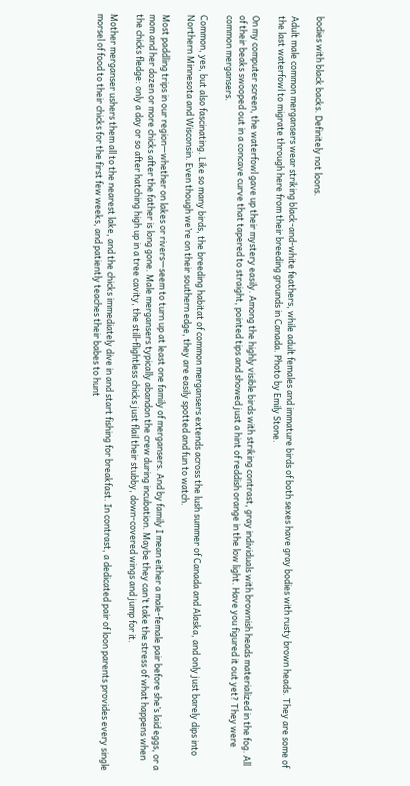bodies with black backs. Definitely not loons.

Adult male common mergansers wear striking black-and-white feathers, while adult females and immature birds of both sexes have gray bodies with rusty brown heads. They are some of the last waterfowl to migrate through here from their breeding grounds in Canada. Photo by Emily Stone.

On my computer screen, the waterfowl gave up their mystery easily. Among the highly visible birds with striking contrast, gray individuals with brownish heads materialized in the fog. All of their beaks swooped out in a concave curve that tapered to straight, pointed tips and showed just a hint of reddish orange in the low light. Have you figured it out yet? They were common mergansers.

Common, yes, but also fascinating. Like so many birds, the breeding habitat of common mergansers extends across the lush summer of Canada and Alaska, and only just barely dips into Northern Minnesota and Wisconsin. Even though we’re on their southern edge, they are easily spotted and fun to watch.

Most paddling trips in our region—whether on lakes or rivers—seem to turn up at least one family of mergansers. And by family I mean either a male-female pair before she’s laid eggs, or a mom and her dozen or more chicks after the father is long gone. Male mergansers typically abandon the crew during incubation. Maybe they can’t take the stress of what happens when the chicks fledge: only a day or so after hatching high up in a tree cavity, the still-flightless chicks just flail their stubby, down-covered wings and jump for it.

Mother merganser ushers them all to the nearest lake, and the chicks immediately dive in and start fishing for breakfast. In contrast, a dedicated pair of loon parents provides every single morsel of food to their chicks for the first few weeks, and patiently teaches their babes to hunt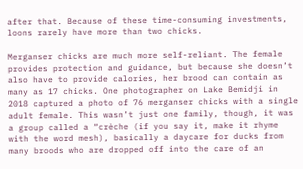after that. Because of these time-consuming investments, loons rarely have more than two chicks.

Merganser chicks are much more self-reliant. The female provides protection and guidance, but because she doesn’t also have to provide calories, her brood can contain as many as 17 chicks. One photographer on Lake Bemidji in 2018 captured a photo of 76 merganser chicks with a single adult female. This wasn’t just one family, though, it was a group called a “crèche (if you say it, make it rhyme with the word mesh), basically a daycare for ducks from many broods who are dropped off into the care of an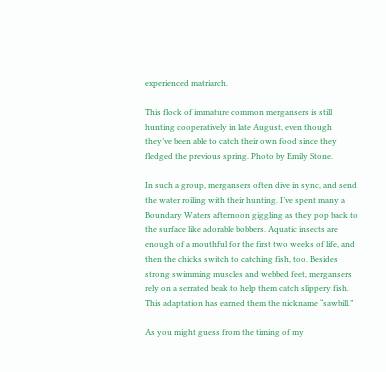experienced matriarch.

This flock of immature common mergansers is still hunting cooperatively in late August, even though they’ve been able to catch their own food since they fledged the previous spring. Photo by Emily Stone.

In such a group, mergansers often dive in sync, and send the water roiling with their hunting. I’ve spent many a Boundary Waters afternoon giggling as they pop back to the surface like adorable bobbers. Aquatic insects are enough of a mouthful for the first two weeks of life, and then the chicks switch to catching fish, too. Besides strong swimming muscles and webbed feet, mergansers rely on a serrated beak to help them catch slippery fish. This adaptation has earned them the nickname “sawbill.”

As you might guess from the timing of my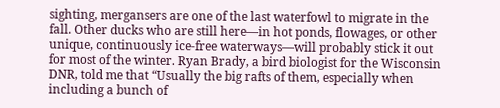sighting, mergansers are one of the last waterfowl to migrate in the fall. Other ducks who are still here—in hot ponds, flowages, or other unique, continuously ice-free waterways—will probably stick it out for most of the winter. Ryan Brady, a bird biologist for the Wisconsin DNR, told me that “Usually the big rafts of them, especially when including a bunch of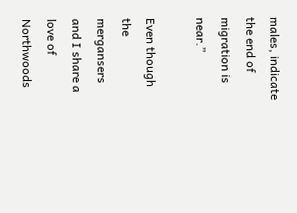males, indicate the end of migration is near.”

Even though the mergansers and I share a love of Northwoods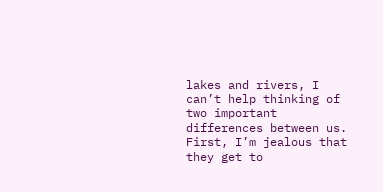lakes and rivers, I can’t help thinking of two important differences between us. First, I’m jealous that they get to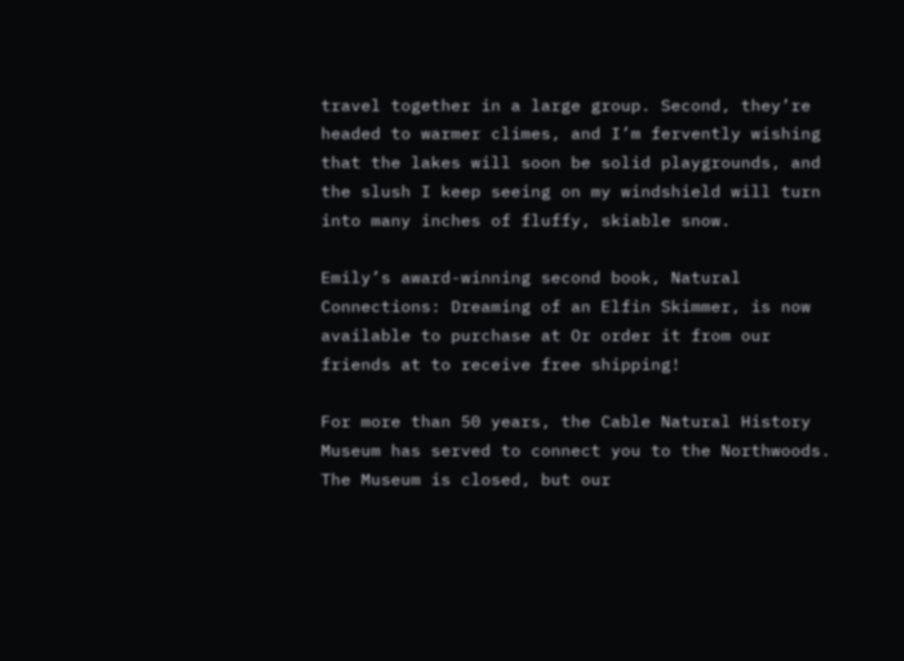travel together in a large group. Second, they’re headed to warmer climes, and I’m fervently wishing that the lakes will soon be solid playgrounds, and the slush I keep seeing on my windshield will turn into many inches of fluffy, skiable snow.

Emily’s award-winning second book, Natural Connections: Dreaming of an Elfin Skimmer, is now available to purchase at Or order it from our friends at to receive free shipping!

For more than 50 years, the Cable Natural History Museum has served to connect you to the Northwoods. The Museum is closed, but our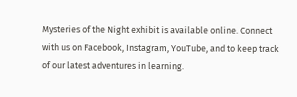Mysteries of the Night exhibit is available online. Connect with us on Facebook, Instagram, YouTube, and to keep track of our latest adventures in learning.